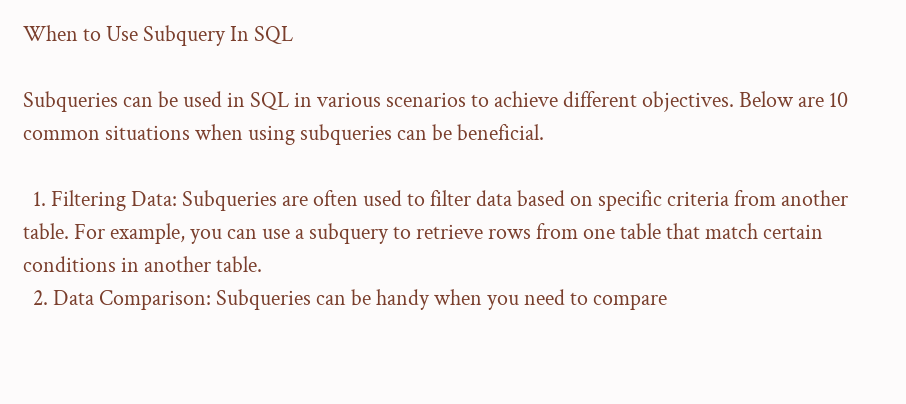When to Use Subquery In SQL

Subqueries can be used in SQL in various scenarios to achieve different objectives. Below are 10 common situations when using subqueries can be beneficial.

  1. Filtering Data: Subqueries are often used to filter data based on specific criteria from another table. For example, you can use a subquery to retrieve rows from one table that match certain conditions in another table.
  2. Data Comparison: Subqueries can be handy when you need to compare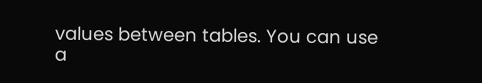values between tables. You can use a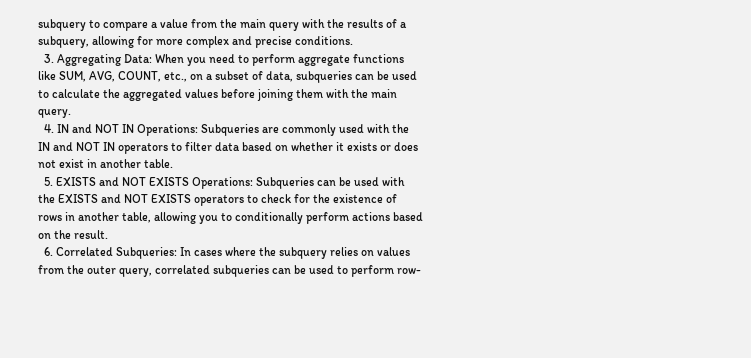subquery to compare a value from the main query with the results of a subquery, allowing for more complex and precise conditions.
  3. Aggregating Data: When you need to perform aggregate functions like SUM, AVG, COUNT, etc., on a subset of data, subqueries can be used to calculate the aggregated values before joining them with the main query.
  4. IN and NOT IN Operations: Subqueries are commonly used with the IN and NOT IN operators to filter data based on whether it exists or does not exist in another table.
  5. EXISTS and NOT EXISTS Operations: Subqueries can be used with the EXISTS and NOT EXISTS operators to check for the existence of rows in another table, allowing you to conditionally perform actions based on the result.
  6. Correlated Subqueries: In cases where the subquery relies on values from the outer query, correlated subqueries can be used to perform row-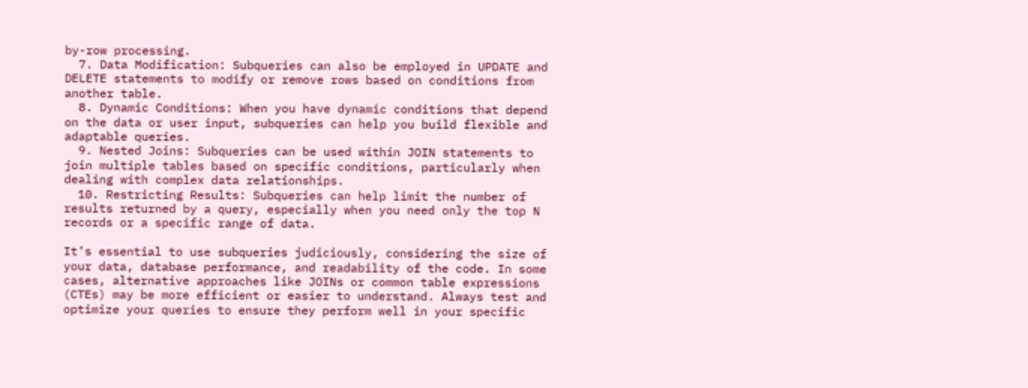by-row processing.
  7. Data Modification: Subqueries can also be employed in UPDATE and DELETE statements to modify or remove rows based on conditions from another table.
  8. Dynamic Conditions: When you have dynamic conditions that depend on the data or user input, subqueries can help you build flexible and adaptable queries.
  9. Nested Joins: Subqueries can be used within JOIN statements to join multiple tables based on specific conditions, particularly when dealing with complex data relationships.
  10. Restricting Results: Subqueries can help limit the number of results returned by a query, especially when you need only the top N records or a specific range of data.

It’s essential to use subqueries judiciously, considering the size of your data, database performance, and readability of the code. In some cases, alternative approaches like JOINs or common table expressions (CTEs) may be more efficient or easier to understand. Always test and optimize your queries to ensure they perform well in your specific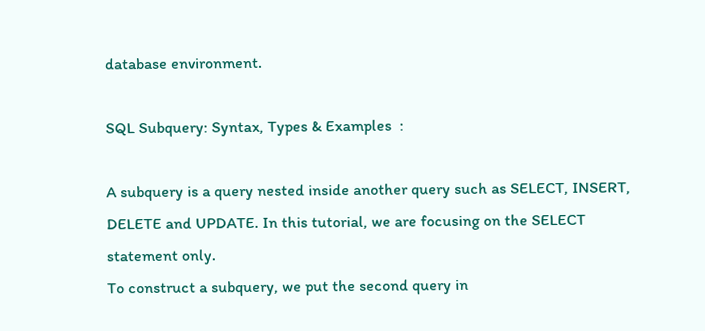database environment.

SQL Subquery: Syntax, Types & Examples  :

A subquery is a query nested inside another query such as SELECT, INSERT, DELETE and UPDATE. In this tutorial, we are focusing on the SELECT statement only.
To construct a subquery, we put the second query in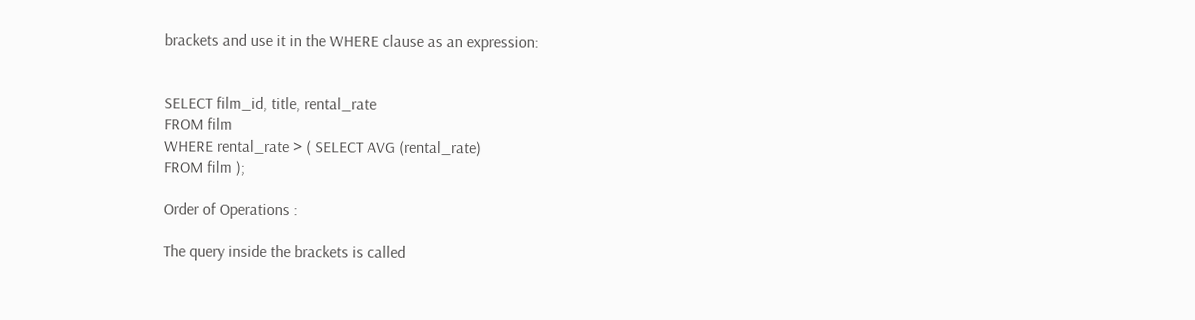brackets and use it in the WHERE clause as an expression:


SELECT film_id, title, rental_rate
FROM film
WHERE rental_rate > ( SELECT AVG (rental_rate)
FROM film );

Order of Operations :

The query inside the brackets is called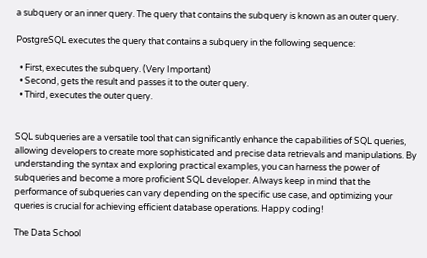a subquery or an inner query. The query that contains the subquery is known as an outer query.

PostgreSQL executes the query that contains a subquery in the following sequence:

  • First, executes the subquery. (Very Important)
  • Second, gets the result and passes it to the outer query.
  • Third, executes the outer query.


SQL subqueries are a versatile tool that can significantly enhance the capabilities of SQL queries, allowing developers to create more sophisticated and precise data retrievals and manipulations. By understanding the syntax and exploring practical examples, you can harness the power of subqueries and become a more proficient SQL developer. Always keep in mind that the performance of subqueries can vary depending on the specific use case, and optimizing your queries is crucial for achieving efficient database operations. Happy coding!

The Data School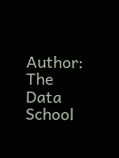Author: The Data School